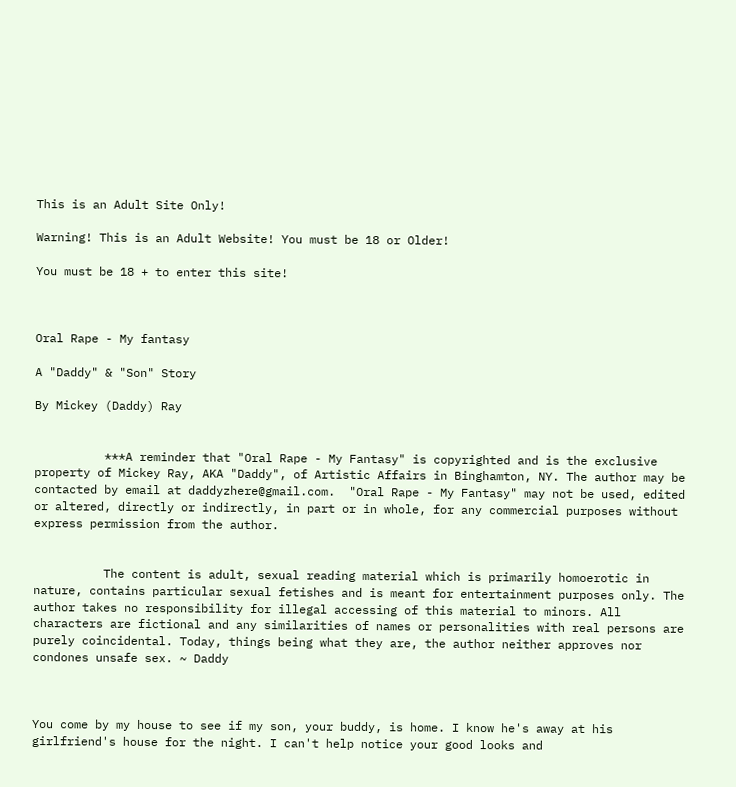This is an Adult Site Only!

Warning! This is an Adult Website! You must be 18 or Older!

You must be 18 + to enter this site!



Oral Rape - My fantasy

A "Daddy" & "Son" Story

By Mickey (Daddy) Ray


          ***A reminder that "Oral Rape - My Fantasy" is copyrighted and is the exclusive property of Mickey Ray, AKA "Daddy", of Artistic Affairs in Binghamton, NY. The author may be contacted by email at daddyzhere@gmail.com.  "Oral Rape - My Fantasy" may not be used, edited or altered, directly or indirectly, in part or in whole, for any commercial purposes without express permission from the author.


          The content is adult, sexual reading material which is primarily homoerotic in nature, contains particular sexual fetishes and is meant for entertainment purposes only. The author takes no responsibility for illegal accessing of this material to minors. All characters are fictional and any similarities of names or personalities with real persons are purely coincidental. Today, things being what they are, the author neither approves nor condones unsafe sex. ~ Daddy



You come by my house to see if my son, your buddy, is home. I know he's away at his girlfriend's house for the night. I can't help notice your good looks and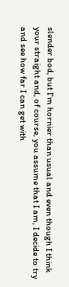slender bod, but I'm hornier than usual and even though I think your straight and, of course, you assume that I am, I decide to try and see how far I can get with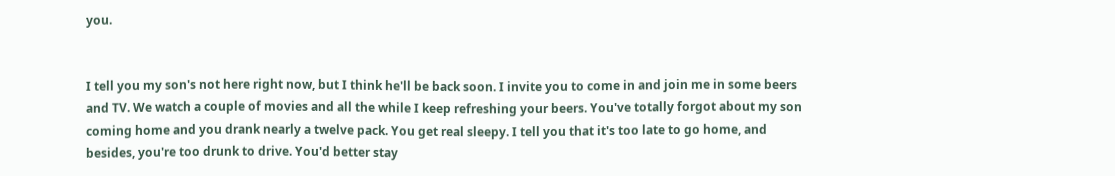you.


I tell you my son's not here right now, but I think he'll be back soon. I invite you to come in and join me in some beers and TV. We watch a couple of movies and all the while I keep refreshing your beers. You've totally forgot about my son coming home and you drank nearly a twelve pack. You get real sleepy. I tell you that it's too late to go home, and besides, you're too drunk to drive. You'd better stay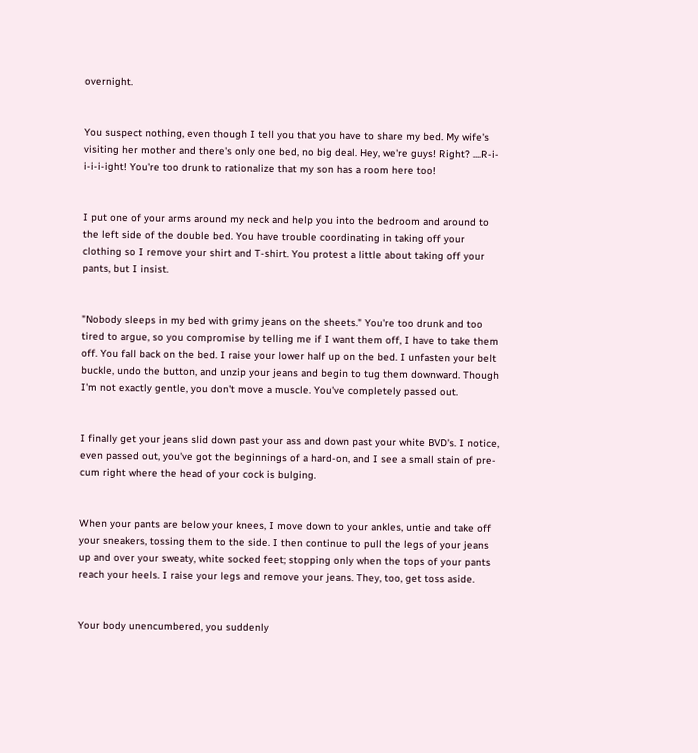overnight.


You suspect nothing, even though I tell you that you have to share my bed. My wife's visiting her mother and there's only one bed, no big deal. Hey, we're guys! Right? ....R-i-i-i-i-ight! You're too drunk to rationalize that my son has a room here too!


I put one of your arms around my neck and help you into the bedroom and around to the left side of the double bed. You have trouble coordinating in taking off your clothing so I remove your shirt and T-shirt. You protest a little about taking off your pants, but I insist.


"Nobody sleeps in my bed with grimy jeans on the sheets." You're too drunk and too tired to argue, so you compromise by telling me if I want them off, I have to take them off. You fall back on the bed. I raise your lower half up on the bed. I unfasten your belt buckle, undo the button, and unzip your jeans and begin to tug them downward. Though I'm not exactly gentle, you don't move a muscle. You've completely passed out.


I finally get your jeans slid down past your ass and down past your white BVD's. I notice, even passed out, you've got the beginnings of a hard-on, and I see a small stain of pre-cum right where the head of your cock is bulging.


When your pants are below your knees, I move down to your ankles, untie and take off your sneakers, tossing them to the side. I then continue to pull the legs of your jeans up and over your sweaty, white socked feet; stopping only when the tops of your pants reach your heels. I raise your legs and remove your jeans. They, too, get toss aside.


Your body unencumbered, you suddenly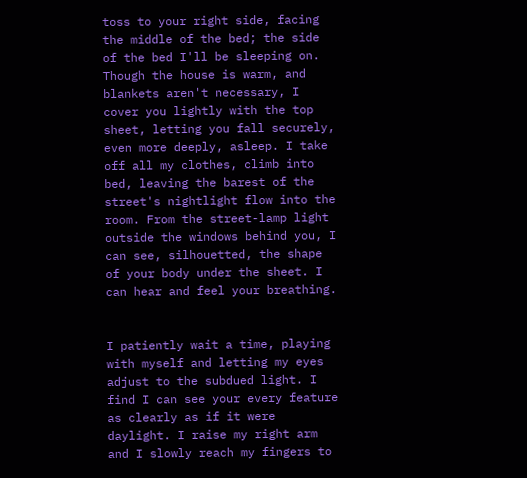toss to your right side, facing the middle of the bed; the side of the bed I'll be sleeping on. Though the house is warm, and blankets aren't necessary, I cover you lightly with the top sheet, letting you fall securely, even more deeply, asleep. I take off all my clothes, climb into bed, leaving the barest of the street's nightlight flow into the room. From the street-lamp light outside the windows behind you, I can see, silhouetted, the shape of your body under the sheet. I can hear and feel your breathing.


I patiently wait a time, playing with myself and letting my eyes adjust to the subdued light. I find I can see your every feature as clearly as if it were daylight. I raise my right arm and I slowly reach my fingers to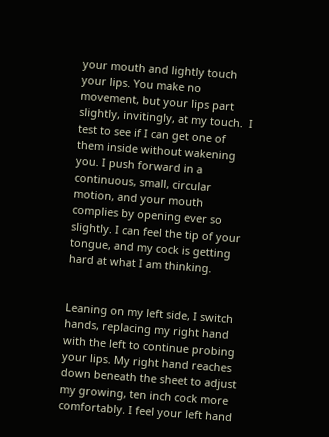your mouth and lightly touch your lips. You make no movement, but your lips part slightly, invitingly, at my touch.  I test to see if I can get one of them inside without wakening you. I push forward in a continuous, small, circular motion, and your mouth complies by opening ever so slightly. I can feel the tip of your tongue, and my cock is getting hard at what I am thinking.


Leaning on my left side, I switch hands, replacing my right hand with the left to continue probing your lips. My right hand reaches down beneath the sheet to adjust my growing, ten inch cock more comfortably. I feel your left hand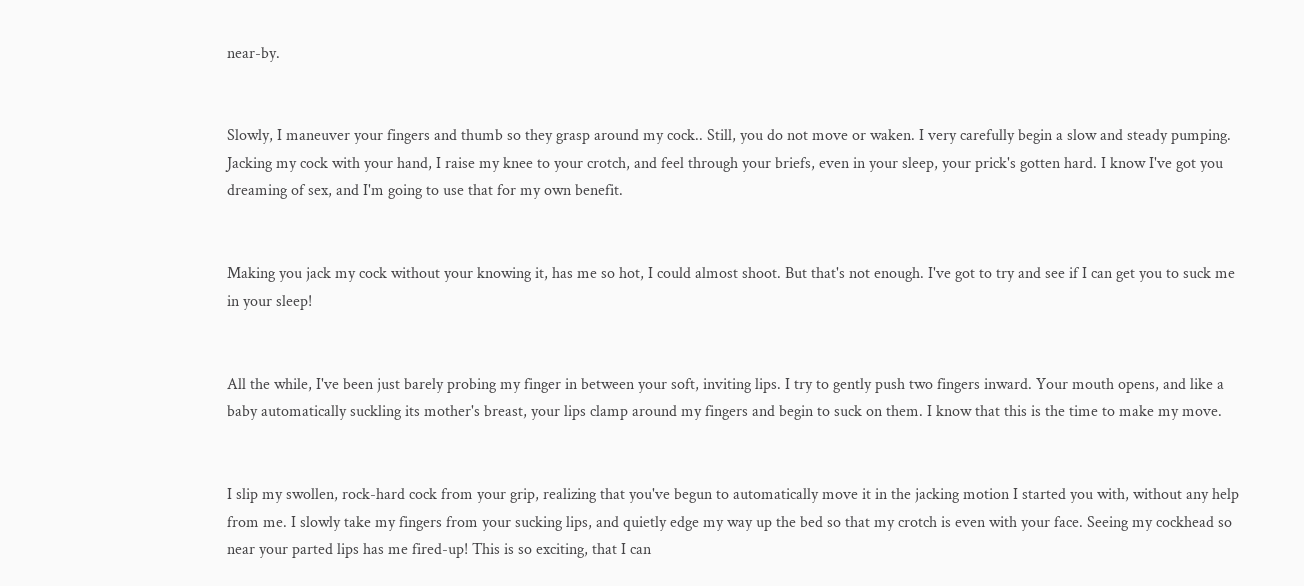near-by.


Slowly, I maneuver your fingers and thumb so they grasp around my cock.. Still, you do not move or waken. I very carefully begin a slow and steady pumping. Jacking my cock with your hand, I raise my knee to your crotch, and feel through your briefs, even in your sleep, your prick's gotten hard. I know I've got you dreaming of sex, and I'm going to use that for my own benefit.


Making you jack my cock without your knowing it, has me so hot, I could almost shoot. But that's not enough. I've got to try and see if I can get you to suck me in your sleep!


All the while, I've been just barely probing my finger in between your soft, inviting lips. I try to gently push two fingers inward. Your mouth opens, and like a baby automatically suckling its mother's breast, your lips clamp around my fingers and begin to suck on them. I know that this is the time to make my move.


I slip my swollen, rock-hard cock from your grip, realizing that you've begun to automatically move it in the jacking motion I started you with, without any help from me. I slowly take my fingers from your sucking lips, and quietly edge my way up the bed so that my crotch is even with your face. Seeing my cockhead so near your parted lips has me fired-up! This is so exciting, that I can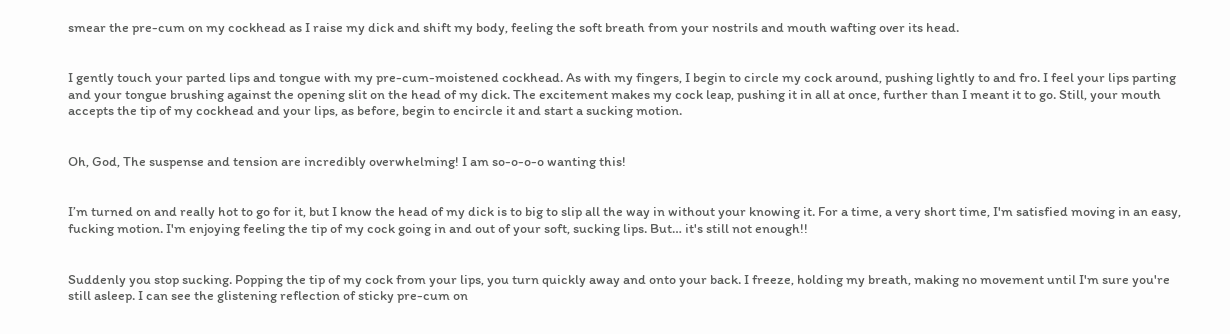smear the pre-cum on my cockhead as I raise my dick and shift my body, feeling the soft breath from your nostrils and mouth wafting over its head.


I gently touch your parted lips and tongue with my pre-cum-moistened cockhead. As with my fingers, I begin to circle my cock around, pushing lightly to and fro. I feel your lips parting and your tongue brushing against the opening slit on the head of my dick. The excitement makes my cock leap, pushing it in all at once, further than I meant it to go. Still, your mouth accepts the tip of my cockhead and your lips, as before, begin to encircle it and start a sucking motion.


Oh, God, The suspense and tension are incredibly overwhelming! I am so-o-o-o wanting this!


I’m turned on and really hot to go for it, but I know the head of my dick is to big to slip all the way in without your knowing it. For a time, a very short time, I'm satisfied moving in an easy, fucking motion. I'm enjoying feeling the tip of my cock going in and out of your soft, sucking lips. But… it's still not enough!!


Suddenly you stop sucking. Popping the tip of my cock from your lips, you turn quickly away and onto your back. I freeze, holding my breath, making no movement until I'm sure you're still asleep. I can see the glistening reflection of sticky pre-cum on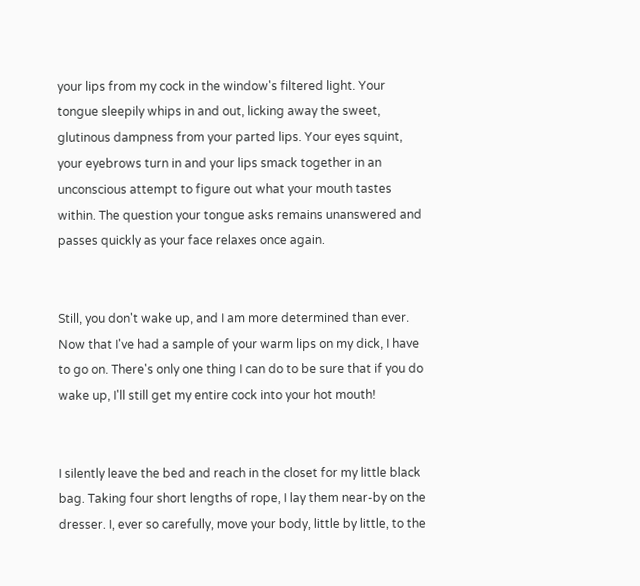your lips from my cock in the window's filtered light. Your tongue sleepily whips in and out, licking away the sweet, glutinous dampness from your parted lips. Your eyes squint, your eyebrows turn in and your lips smack together in an unconscious attempt to figure out what your mouth tastes within. The question your tongue asks remains unanswered and passes quickly as your face relaxes once again.


Still, you don't wake up, and I am more determined than ever. Now that I've had a sample of your warm lips on my dick, I have to go on. There's only one thing I can do to be sure that if you do wake up, I'll still get my entire cock into your hot mouth!


I silently leave the bed and reach in the closet for my little black bag. Taking four short lengths of rope, I lay them near-by on the dresser. I, ever so carefully, move your body, little by little, to the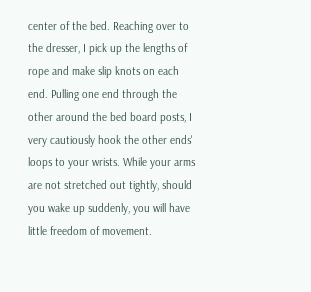center of the bed. Reaching over to the dresser, I pick up the lengths of rope and make slip knots on each end. Pulling one end through the other around the bed board posts, I very cautiously hook the other ends' loops to your wrists. While your arms are not stretched out tightly, should you wake up suddenly, you will have little freedom of movement.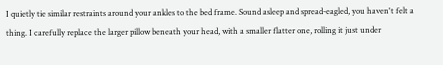I quietly tie similar restraints around your ankles to the bed frame. Sound asleep and spread-eagled, you haven't felt a thing. I carefully replace the larger pillow beneath your head, with a smaller flatter one, rolling it just under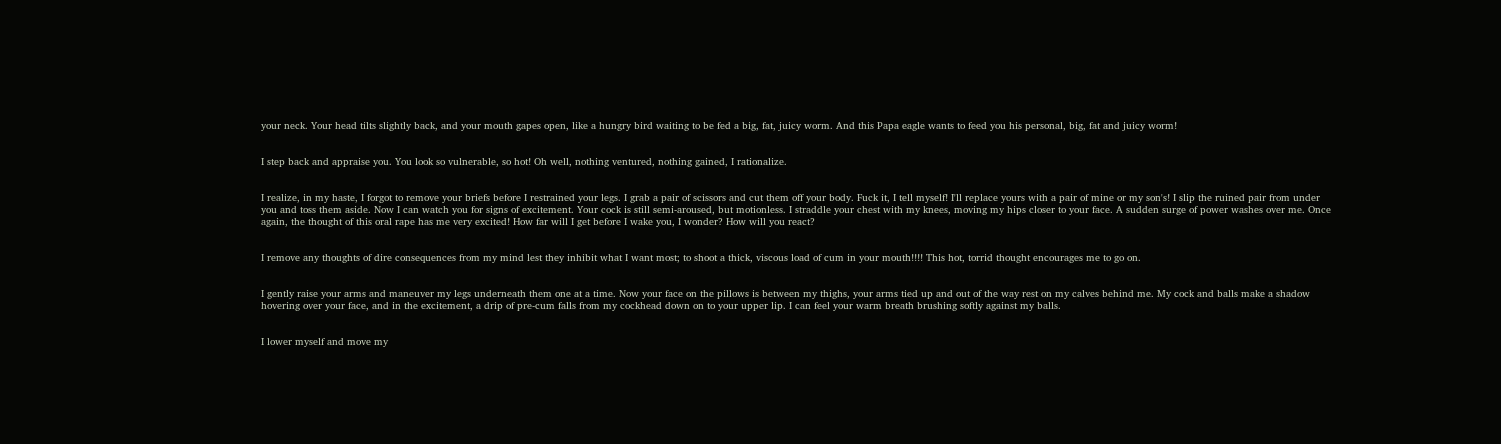your neck. Your head tilts slightly back, and your mouth gapes open, like a hungry bird waiting to be fed a big, fat, juicy worm. And this Papa eagle wants to feed you his personal, big, fat and juicy worm!


I step back and appraise you. You look so vulnerable, so hot! Oh well, nothing ventured, nothing gained, I rationalize.


I realize, in my haste, I forgot to remove your briefs before I restrained your legs. I grab a pair of scissors and cut them off your body. Fuck it, I tell myself! I'll replace yours with a pair of mine or my son's! I slip the ruined pair from under you and toss them aside. Now I can watch you for signs of excitement. Your cock is still semi-aroused, but motionless. I straddle your chest with my knees, moving my hips closer to your face. A sudden surge of power washes over me. Once again, the thought of this oral rape has me very excited! How far will I get before I wake you, I wonder? How will you react?


I remove any thoughts of dire consequences from my mind lest they inhibit what I want most; to shoot a thick, viscous load of cum in your mouth!!!! This hot, torrid thought encourages me to go on.


I gently raise your arms and maneuver my legs underneath them one at a time. Now your face on the pillows is between my thighs, your arms tied up and out of the way rest on my calves behind me. My cock and balls make a shadow hovering over your face, and in the excitement, a drip of pre-cum falls from my cockhead down on to your upper lip. I can feel your warm breath brushing softly against my balls.


I lower myself and move my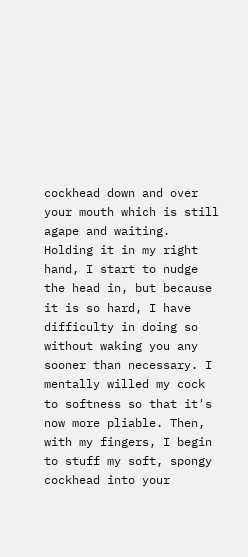cockhead down and over your mouth which is still agape and waiting. Holding it in my right hand, I start to nudge the head in, but because it is so hard, I have difficulty in doing so without waking you any sooner than necessary. I mentally willed my cock to softness so that it's now more pliable. Then, with my fingers, I begin to stuff my soft, spongy cockhead into your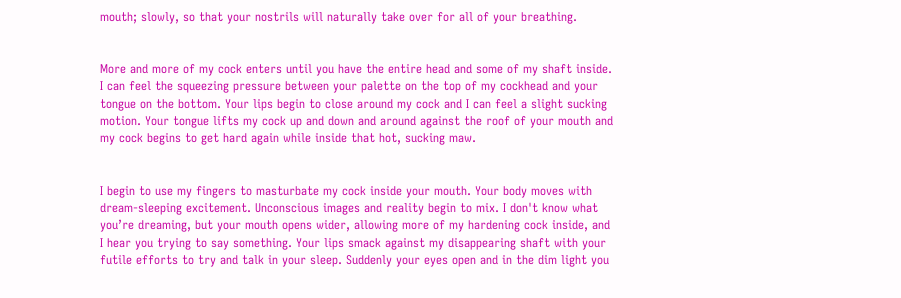mouth; slowly, so that your nostrils will naturally take over for all of your breathing.


More and more of my cock enters until you have the entire head and some of my shaft inside. I can feel the squeezing pressure between your palette on the top of my cockhead and your tongue on the bottom. Your lips begin to close around my cock and I can feel a slight sucking motion. Your tongue lifts my cock up and down and around against the roof of your mouth and my cock begins to get hard again while inside that hot, sucking maw.


I begin to use my fingers to masturbate my cock inside your mouth. Your body moves with dream-sleeping excitement. Unconscious images and reality begin to mix. I don't know what you’re dreaming, but your mouth opens wider, allowing more of my hardening cock inside, and I hear you trying to say something. Your lips smack against my disappearing shaft with your futile efforts to try and talk in your sleep. Suddenly your eyes open and in the dim light you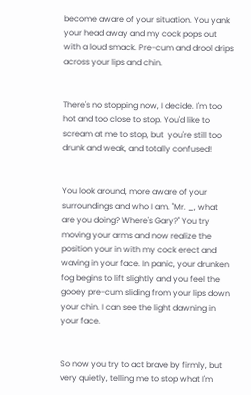become aware of your situation. You yank your head away and my cock pops out with a loud smack. Pre-cum and drool drips across your lips and chin.


There's no stopping now, I decide. I'm too hot and too close to stop. You'd like to scream at me to stop, but  you're still too drunk and weak, and totally confused!


You look around, more aware of your surroundings and who I am. "Mr. _, what are you doing? Where's Gary?" You try moving your arms and now realize the position your in with my cock erect and waving in your face. In panic, your drunken fog begins to lift slightly and you feel the gooey pre-cum sliding from your lips down your chin. I can see the light dawning in your face.


So now you try to act brave by firmly, but very quietly, telling me to stop what I'm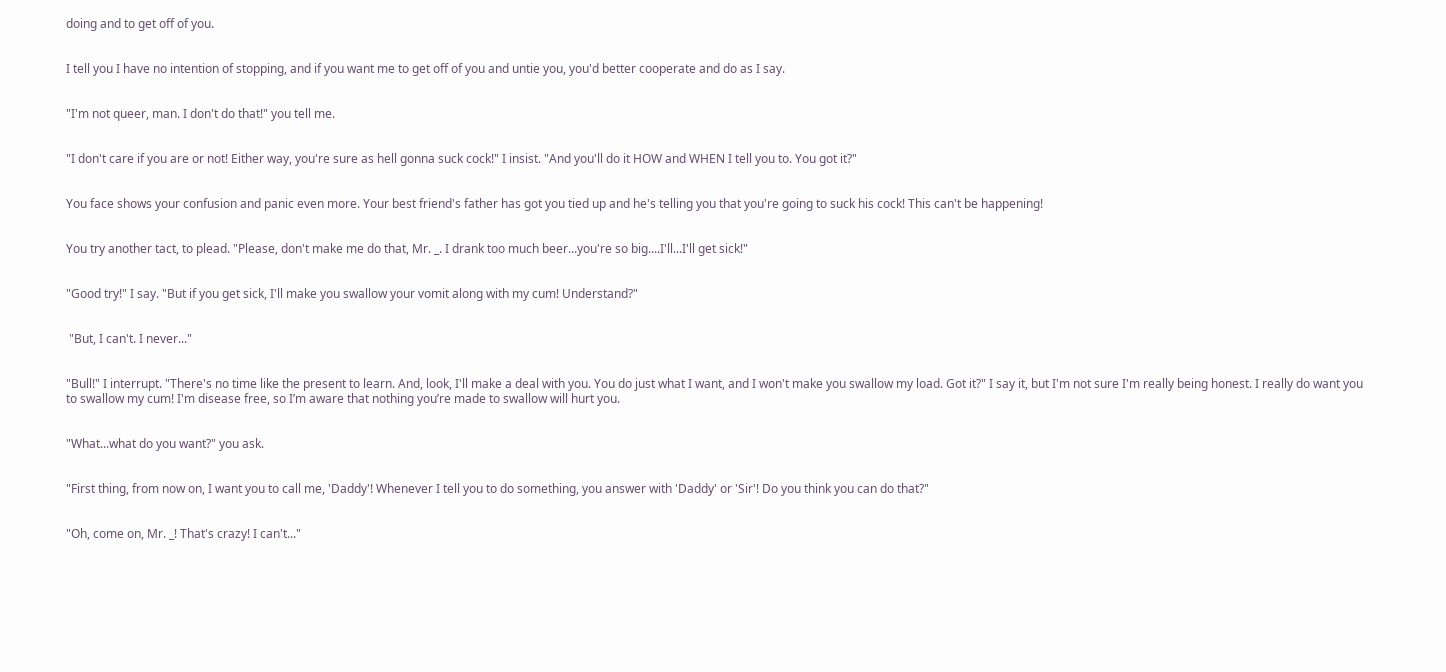doing and to get off of you.


I tell you I have no intention of stopping, and if you want me to get off of you and untie you, you'd better cooperate and do as I say.


"I'm not queer, man. I don't do that!" you tell me.


"I don't care if you are or not! Either way, you're sure as hell gonna suck cock!" I insist. "And you'll do it HOW and WHEN I tell you to. You got it?"


You face shows your confusion and panic even more. Your best friend's father has got you tied up and he's telling you that you're going to suck his cock! This can't be happening!


You try another tact, to plead. "Please, don't make me do that, Mr. _. I drank too much beer...you're so big....I'll...I'll get sick!"


"Good try!" I say. "But if you get sick, I'll make you swallow your vomit along with my cum! Understand?"


 "But, I can't. I never..."


"Bull!" I interrupt. "There's no time like the present to learn. And, look, I'll make a deal with you. You do just what I want, and I won't make you swallow my load. Got it?" I say it, but I'm not sure I'm really being honest. I really do want you to swallow my cum! I'm disease free, so I’m aware that nothing you’re made to swallow will hurt you.


"What...what do you want?" you ask.


"First thing, from now on, I want you to call me, 'Daddy'! Whenever I tell you to do something, you answer with 'Daddy' or 'Sir'! Do you think you can do that?"


"Oh, come on, Mr. _! That's crazy! I can't..."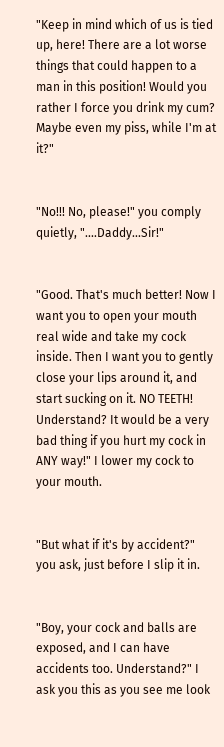"Keep in mind which of us is tied up, here! There are a lot worse things that could happen to a man in this position! Would you rather I force you drink my cum? Maybe even my piss, while I'm at it?"


"No!!! No, please!" you comply quietly, "....Daddy...Sir!"


"Good. That's much better! Now I want you to open your mouth real wide and take my cock inside. Then I want you to gently close your lips around it, and start sucking on it. NO TEETH! Understand? It would be a very bad thing if you hurt my cock in ANY way!" I lower my cock to your mouth.


"But what if it's by accident?" you ask, just before I slip it in.


"Boy, your cock and balls are exposed, and I can have accidents too. Understand?" I ask you this as you see me look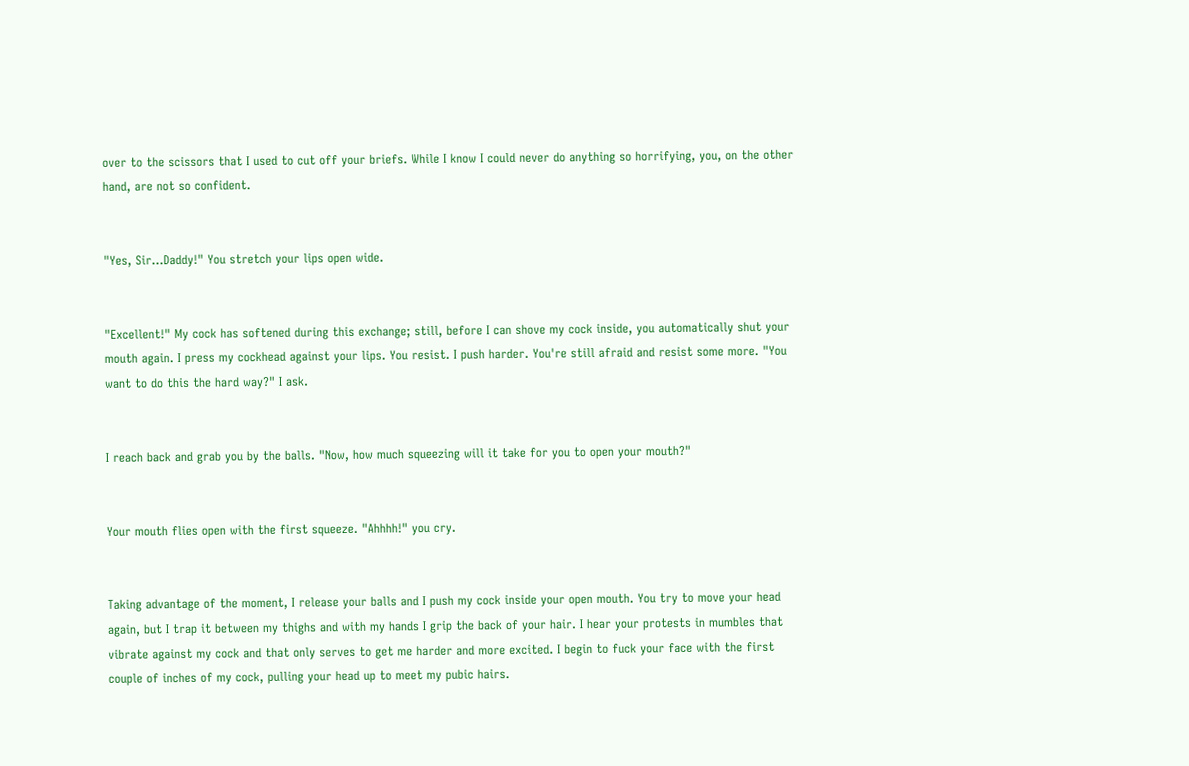over to the scissors that I used to cut off your briefs. While I know I could never do anything so horrifying, you, on the other hand, are not so confident.


"Yes, Sir...Daddy!" You stretch your lips open wide.


"Excellent!" My cock has softened during this exchange; still, before I can shove my cock inside, you automatically shut your mouth again. I press my cockhead against your lips. You resist. I push harder. You're still afraid and resist some more. "You want to do this the hard way?" I ask.


I reach back and grab you by the balls. "Now, how much squeezing will it take for you to open your mouth?"


Your mouth flies open with the first squeeze. "Ahhhh!" you cry.


Taking advantage of the moment, I release your balls and I push my cock inside your open mouth. You try to move your head again, but I trap it between my thighs and with my hands I grip the back of your hair. I hear your protests in mumbles that vibrate against my cock and that only serves to get me harder and more excited. I begin to fuck your face with the first couple of inches of my cock, pulling your head up to meet my pubic hairs.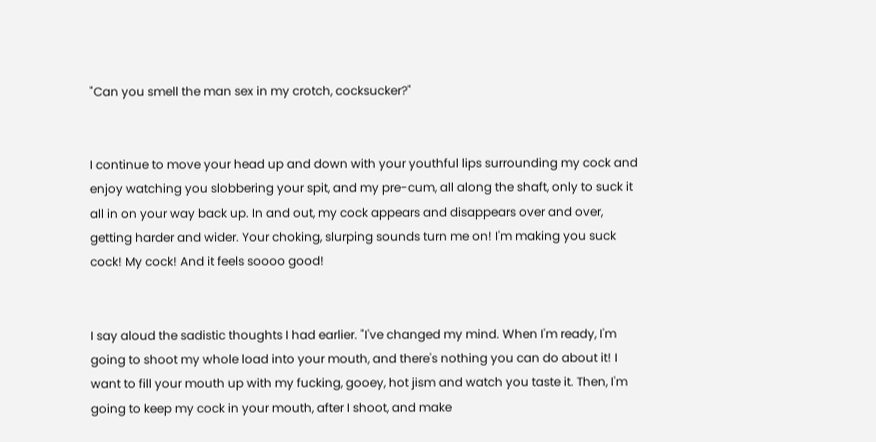"Can you smell the man sex in my crotch, cocksucker?"


I continue to move your head up and down with your youthful lips surrounding my cock and enjoy watching you slobbering your spit, and my pre-cum, all along the shaft, only to suck it all in on your way back up. In and out, my cock appears and disappears over and over, getting harder and wider. Your choking, slurping sounds turn me on! I'm making you suck cock! My cock! And it feels soooo good!


I say aloud the sadistic thoughts I had earlier. "I've changed my mind. When I'm ready, I'm going to shoot my whole load into your mouth, and there's nothing you can do about it! I want to fill your mouth up with my fucking, gooey, hot jism and watch you taste it. Then, I'm going to keep my cock in your mouth, after I shoot, and make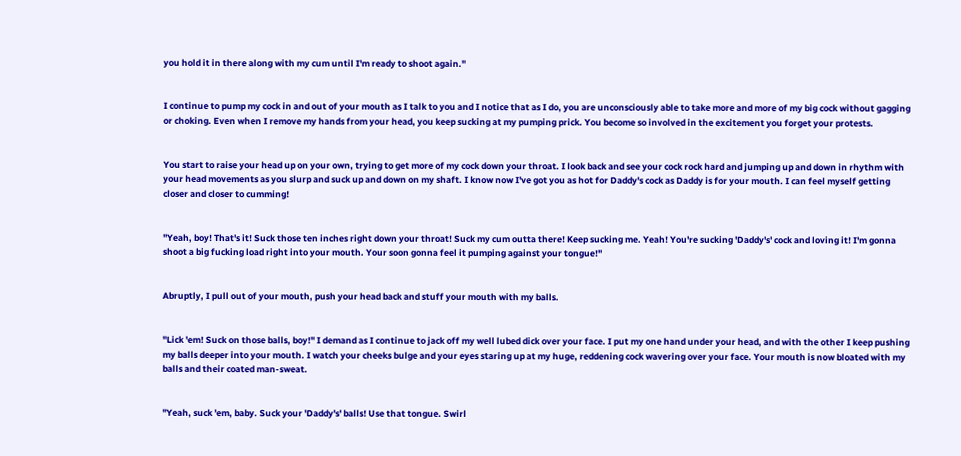you hold it in there along with my cum until I'm ready to shoot again."


I continue to pump my cock in and out of your mouth as I talk to you and I notice that as I do, you are unconsciously able to take more and more of my big cock without gagging or choking. Even when I remove my hands from your head, you keep sucking at my pumping prick. You become so involved in the excitement you forget your protests.


You start to raise your head up on your own, trying to get more of my cock down your throat. I look back and see your cock rock hard and jumping up and down in rhythm with your head movements as you slurp and suck up and down on my shaft. I know now I've got you as hot for Daddy's cock as Daddy is for your mouth. I can feel myself getting closer and closer to cumming!


"Yeah, boy! That's it! Suck those ten inches right down your throat! Suck my cum outta there! Keep sucking me. Yeah! You're sucking 'Daddy's' cock and loving it! I'm gonna shoot a big fucking load right into your mouth. Your soon gonna feel it pumping against your tongue!"


Abruptly, I pull out of your mouth, push your head back and stuff your mouth with my balls.


"Lick 'em! Suck on those balls, boy!" I demand as I continue to jack off my well lubed dick over your face. I put my one hand under your head, and with the other I keep pushing my balls deeper into your mouth. I watch your cheeks bulge and your eyes staring up at my huge, reddening cock wavering over your face. Your mouth is now bloated with my balls and their coated man-sweat.


"Yeah, suck 'em, baby. Suck your 'Daddy's' balls! Use that tongue. Swirl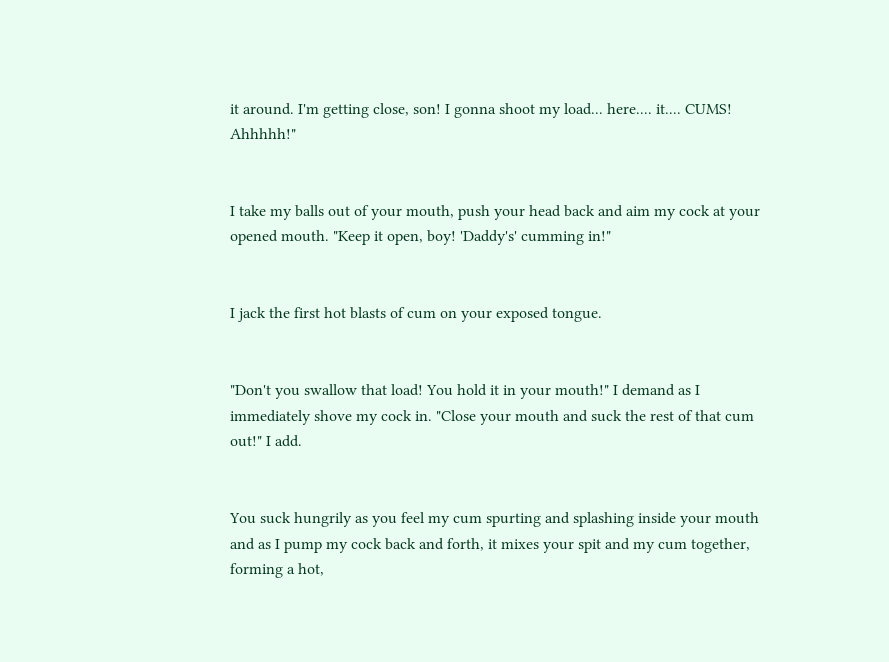it around. I'm getting close, son! I gonna shoot my load... here.... it.... CUMS! Ahhhhh!"


I take my balls out of your mouth, push your head back and aim my cock at your opened mouth. "Keep it open, boy! 'Daddy's' cumming in!"


I jack the first hot blasts of cum on your exposed tongue.


"Don't you swallow that load! You hold it in your mouth!" I demand as I immediately shove my cock in. "Close your mouth and suck the rest of that cum out!" I add.


You suck hungrily as you feel my cum spurting and splashing inside your mouth and as I pump my cock back and forth, it mixes your spit and my cum together, forming a hot,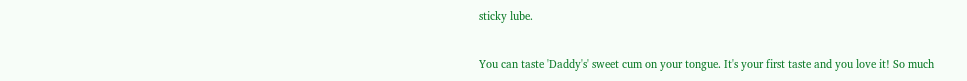sticky lube.


You can taste 'Daddy's' sweet cum on your tongue. It's your first taste and you love it! So much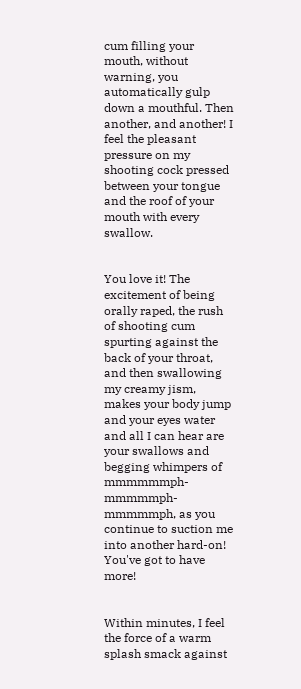cum filling your mouth, without warning, you automatically gulp down a mouthful. Then another, and another! I feel the pleasant pressure on my shooting cock pressed between your tongue and the roof of your mouth with every swallow.


You love it! The excitement of being orally raped, the rush of shooting cum spurting against the back of your throat, and then swallowing my creamy jism, makes your body jump and your eyes water and all I can hear are your swallows and begging whimpers of mmmmmmph-mmmmmph-mmmmmph, as you continue to suction me into another hard-on! You've got to have more!


Within minutes, I feel the force of a warm splash smack against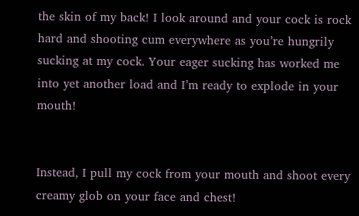the skin of my back! I look around and your cock is rock hard and shooting cum everywhere as you’re hungrily sucking at my cock. Your eager sucking has worked me into yet another load and I’m ready to explode in your mouth!


Instead, I pull my cock from your mouth and shoot every creamy glob on your face and chest!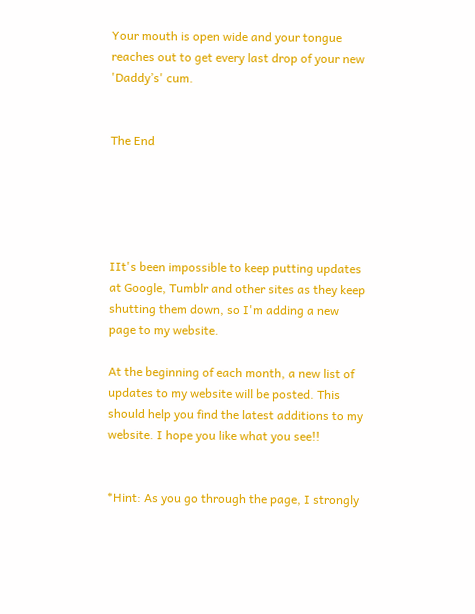Your mouth is open wide and your tongue reaches out to get every last drop of your new 'Daddy’s' cum.


The End





IIt's been impossible to keep putting updates at Google, Tumblr and other sites as they keep shutting them down, so I'm adding a new page to my website.

At the beginning of each month, a new list of updates to my website will be posted. This should help you find the latest additions to my website. I hope you like what you see!!


*Hint: As you go through the page, I strongly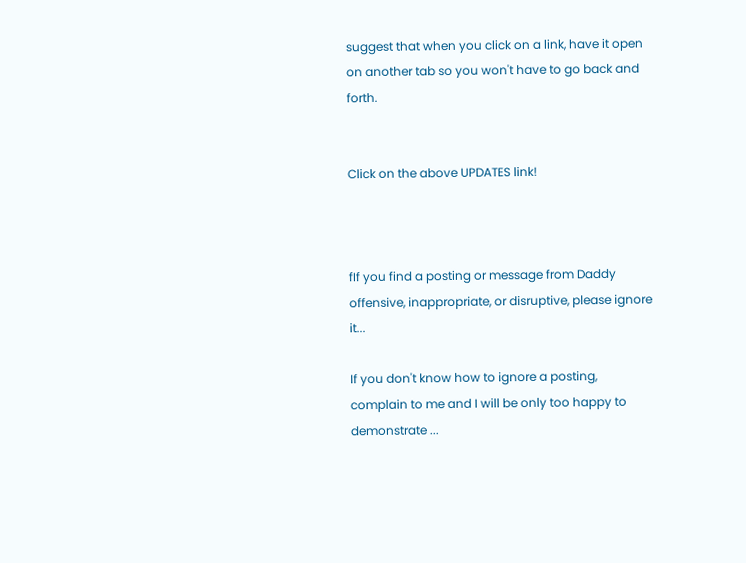suggest that when you click on a link, have it open on another tab so you won't have to go back and forth.


Click on the above UPDATES link!



fIf you find a posting or message from Daddy offensive, inappropriate, or disruptive, please ignore it...

If you don't know how to ignore a posting, complain to me and I will be only too happy to demonstrate ...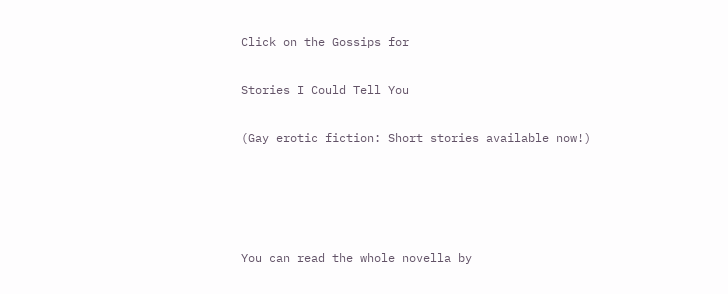Click on the Gossips for

Stories I Could Tell You

(Gay erotic fiction: Short stories available now!)




You can read the whole novella by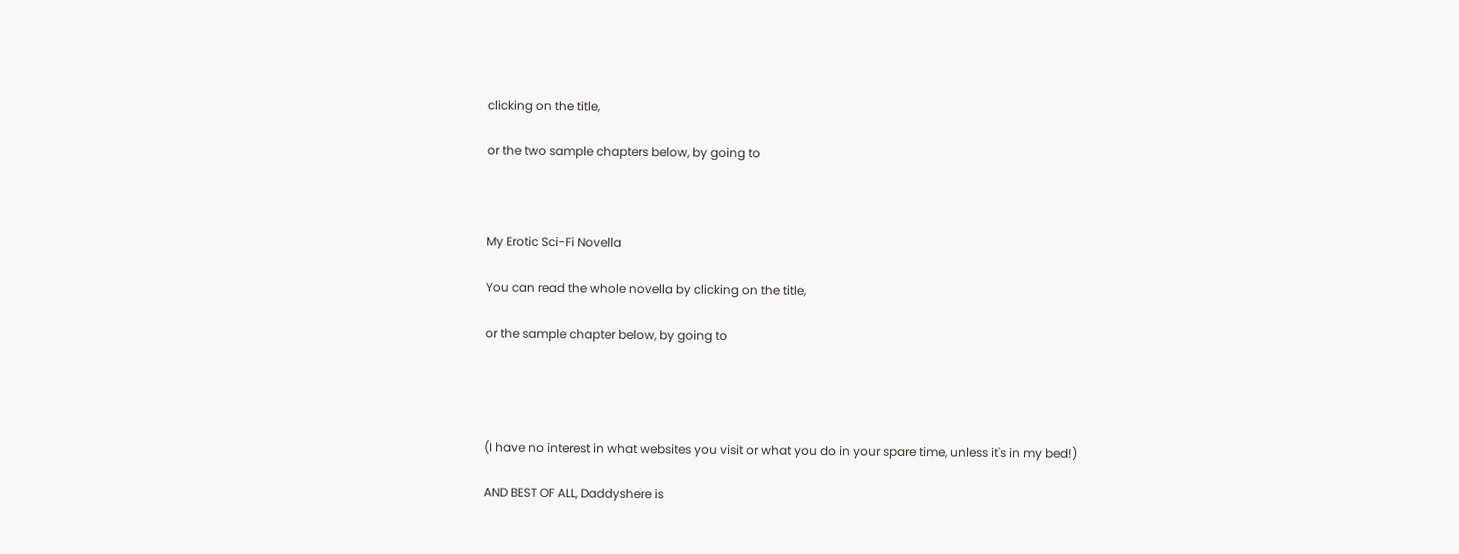clicking on the title,

or the two sample chapters below, by going to



My Erotic Sci-Fi Novella

You can read the whole novella by clicking on the title,

or the sample chapter below, by going to




(I have no interest in what websites you visit or what you do in your spare time, unless it's in my bed!)

AND BEST OF ALL, Daddyshere is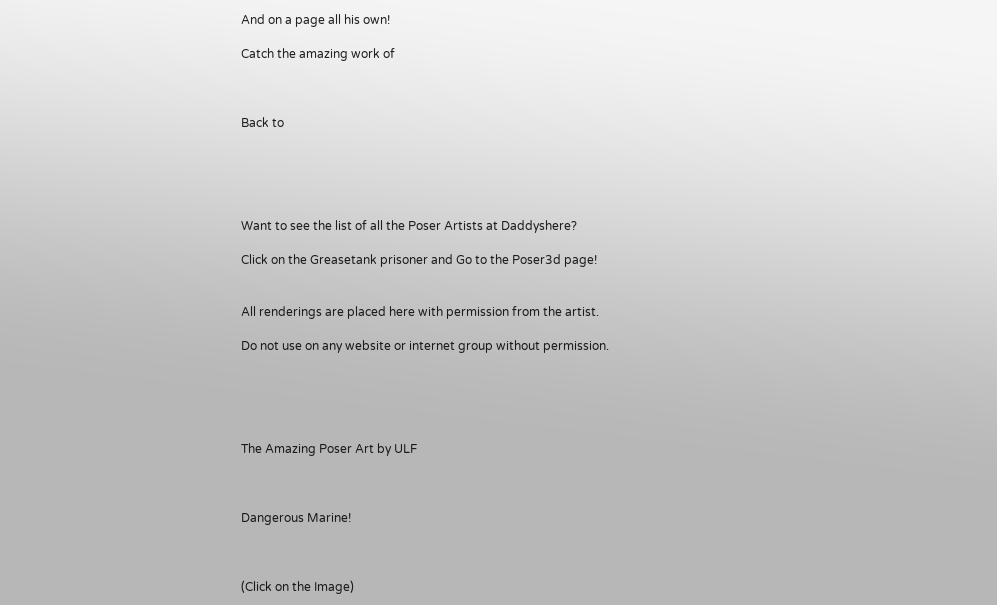And on a page all his own!

Catch the amazing work of



Back to





Want to see the list of all the Poser Artists at Daddyshere?

Click on the Greasetank prisoner and Go to the Poser3d page!


All renderings are placed here with permission from the artist.

Do not use on any website or internet group without permission.





The Amazing Poser Art by ULF



Dangerous Marine!



(Click on the Image)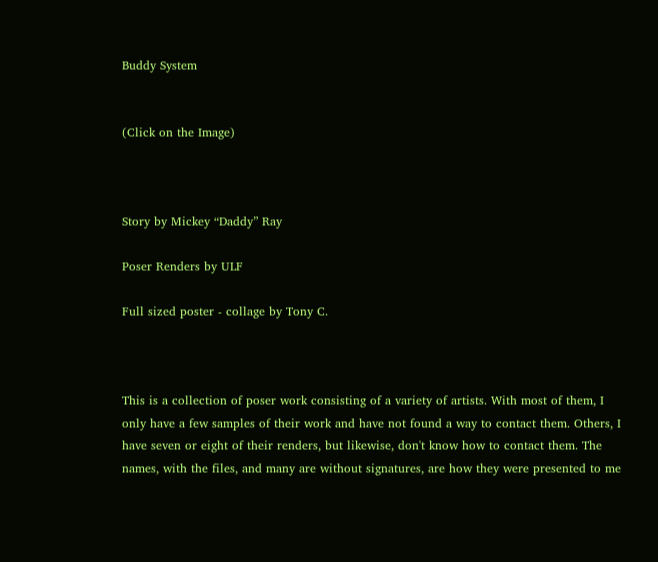Buddy System


(Click on the Image)



Story by Mickey “Daddy” Ray

Poser Renders by ULF

Full sized poster - collage by Tony C.



This is a collection of poser work consisting of a variety of artists. With most of them, I only have a few samples of their work and have not found a way to contact them. Others, I have seven or eight of their renders, but likewise, don't know how to contact them. The names, with the files, and many are without signatures, are how they were presented to me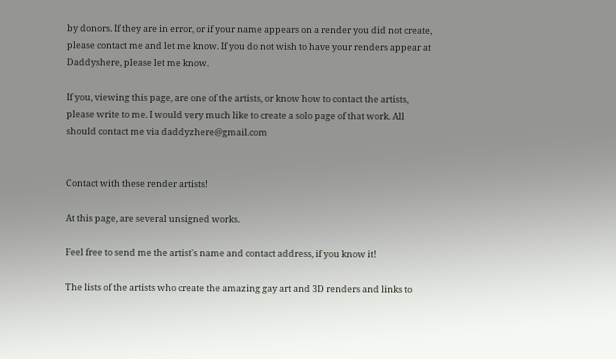by donors. If they are in error, or if your name appears on a render you did not create, please contact me and let me know. If you do not wish to have your renders appear at Daddyshere, please let me know.

If you, viewing this page, are one of the artists, or know how to contact the artists, please write to me. I would very much like to create a solo page of that work. All should contact me via daddyzhere@gmail.com


Contact with these render artists!

At this page, are several unsigned works.

Feel free to send me the artist's name and contact address, if you know it!

The lists of the artists who create the amazing gay art and 3D renders and links to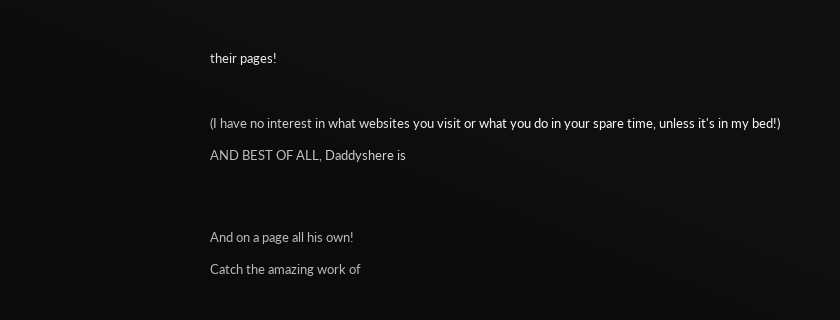their pages!



(I have no interest in what websites you visit or what you do in your spare time, unless it's in my bed!)

AND BEST OF ALL, Daddyshere is




And on a page all his own!

Catch the amazing work of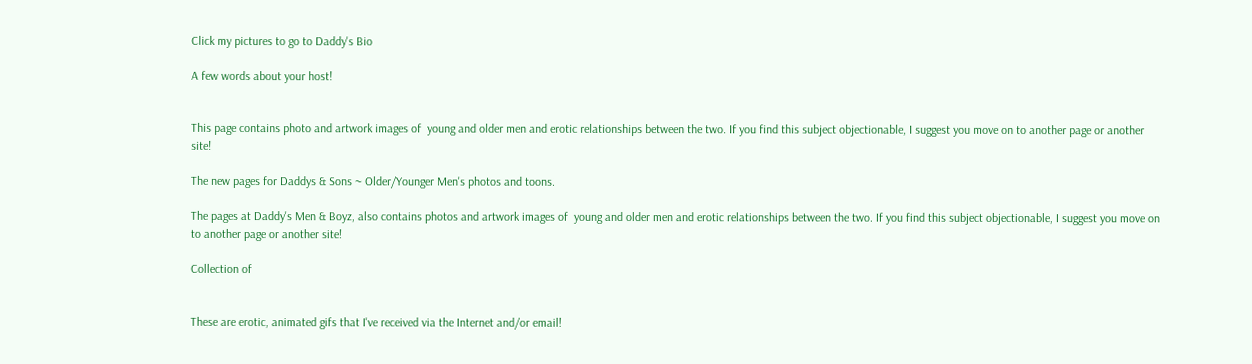Click my pictures to go to Daddy's Bio

A few words about your host!


This page contains photo and artwork images of  young and older men and erotic relationships between the two. If you find this subject objectionable, I suggest you move on to another page or another site!

The new pages for Daddys & Sons ~ Older/Younger Men's photos and toons.

The pages at Daddy's Men & Boyz, also contains photos and artwork images of  young and older men and erotic relationships between the two. If you find this subject objectionable, I suggest you move on to another page or another site!

Collection of


These are erotic, animated gifs that I've received via the Internet and/or email!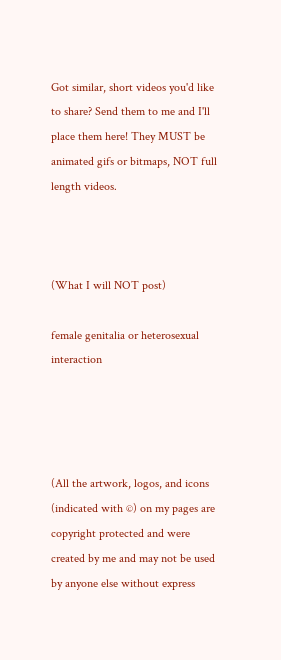Got similar, short videos you'd like to share? Send them to me and I'll place them here! They MUST be animated gifs or bitmaps, NOT full length videos.



(What I will NOT post)

female genitalia or heterosexual interaction




(All the artwork, logos, and icons (indicated with ©) on my pages are copyright protected and were created by me and may not be used by anyone else without express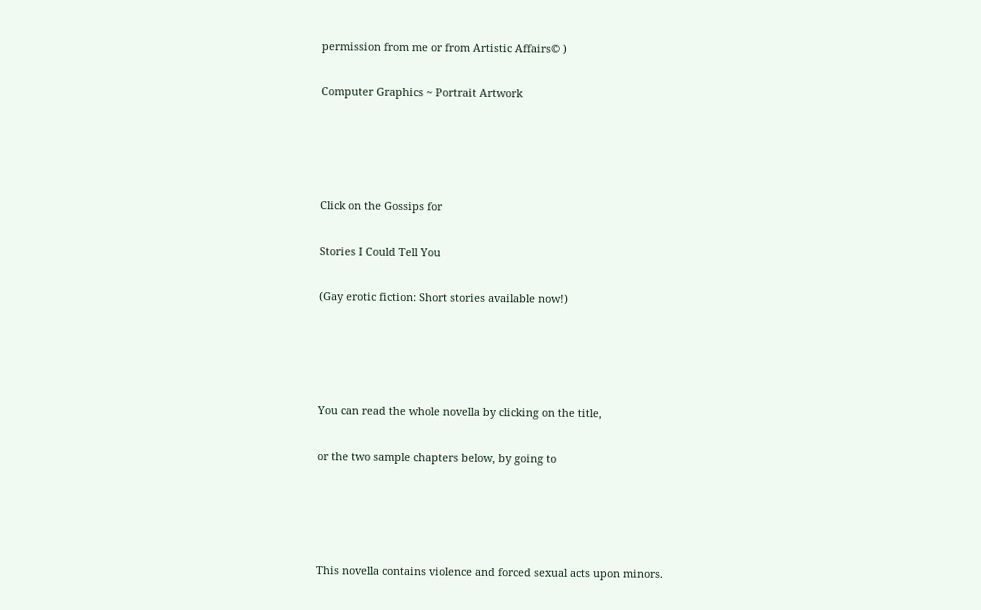permission from me or from Artistic Affairs© )

Computer Graphics ~ Portrait Artwork




Click on the Gossips for

Stories I Could Tell You

(Gay erotic fiction: Short stories available now!)




You can read the whole novella by clicking on the title,

or the two sample chapters below, by going to




This novella contains violence and forced sexual acts upon minors.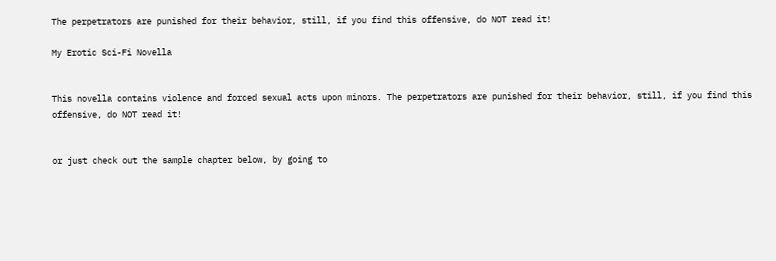The perpetrators are punished for their behavior, still, if you find this offensive, do NOT read it!

My Erotic Sci-Fi Novella


This novella contains violence and forced sexual acts upon minors. The perpetrators are punished for their behavior, still, if you find this offensive, do NOT read it!


or just check out the sample chapter below, by going to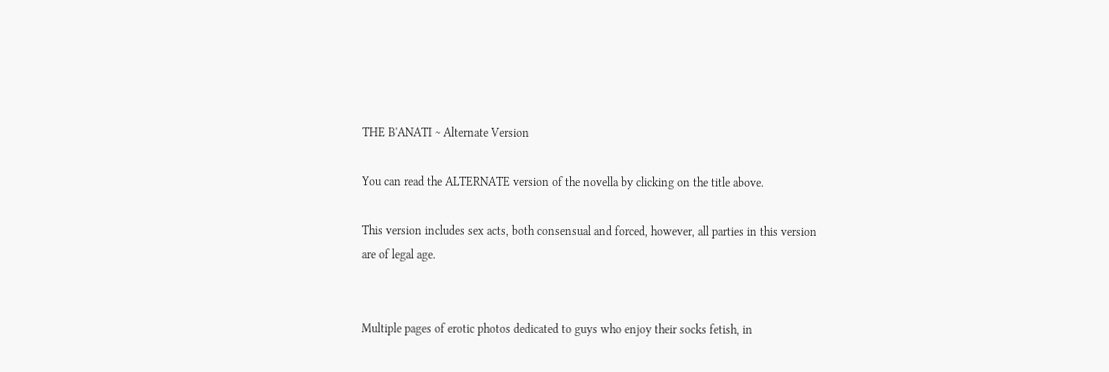THE B'ANATI ~ Alternate Version

You can read the ALTERNATE version of the novella by clicking on the title above.

This version includes sex acts, both consensual and forced, however, all parties in this version are of legal age.


Multiple pages of erotic photos dedicated to guys who enjoy their socks fetish, in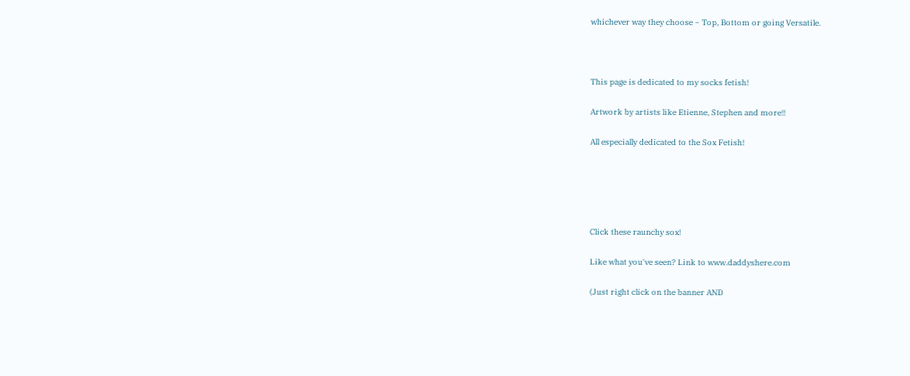whichever way they choose ~ Top, Bottom or going Versatile.



This page is dedicated to my socks fetish!

Artwork by artists like Etienne, Stephen and more!!

All especially dedicated to the Sox Fetish!





Click these raunchy sox!

Like what you've seen? Link to www.daddyshere.com

(Just right click on the banner AND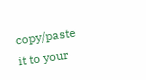copy/paste it to your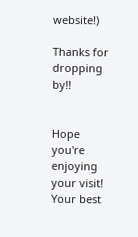website!)

Thanks for dropping by!!


Hope you're enjoying your visit! Your best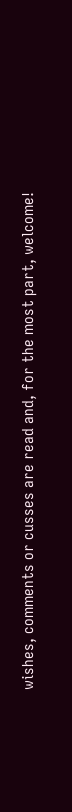wishes, comments or cusses are read and, for the most part, welcome!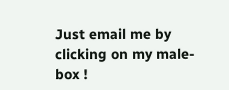Just email me by clicking on my male-box !